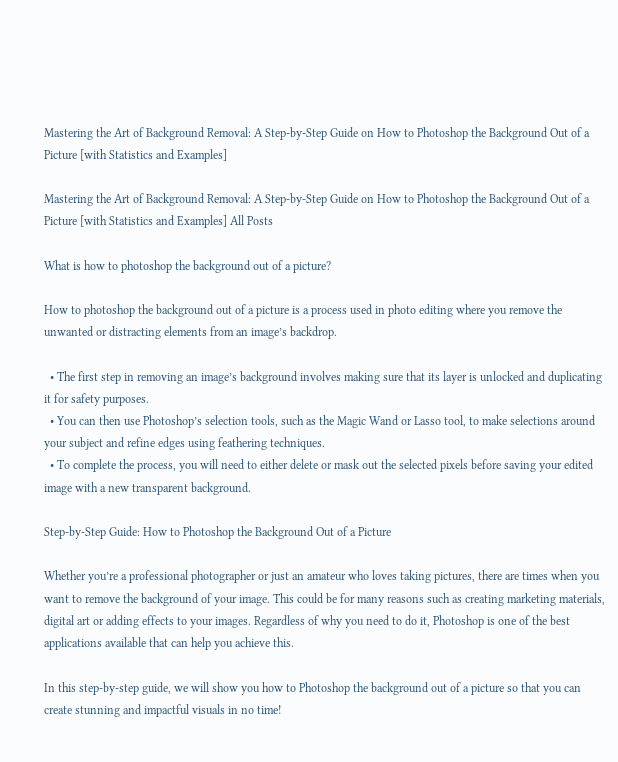Mastering the Art of Background Removal: A Step-by-Step Guide on How to Photoshop the Background Out of a Picture [with Statistics and Examples]

Mastering the Art of Background Removal: A Step-by-Step Guide on How to Photoshop the Background Out of a Picture [with Statistics and Examples] All Posts

What is how to photoshop the background out of a picture?

How to photoshop the background out of a picture is a process used in photo editing where you remove the unwanted or distracting elements from an image’s backdrop.

  • The first step in removing an image’s background involves making sure that its layer is unlocked and duplicating it for safety purposes.
  • You can then use Photoshop’s selection tools, such as the Magic Wand or Lasso tool, to make selections around your subject and refine edges using feathering techniques.
  • To complete the process, you will need to either delete or mask out the selected pixels before saving your edited image with a new transparent background.

Step-by-Step Guide: How to Photoshop the Background Out of a Picture

Whether you’re a professional photographer or just an amateur who loves taking pictures, there are times when you want to remove the background of your image. This could be for many reasons such as creating marketing materials, digital art or adding effects to your images. Regardless of why you need to do it, Photoshop is one of the best applications available that can help you achieve this.

In this step-by-step guide, we will show you how to Photoshop the background out of a picture so that you can create stunning and impactful visuals in no time!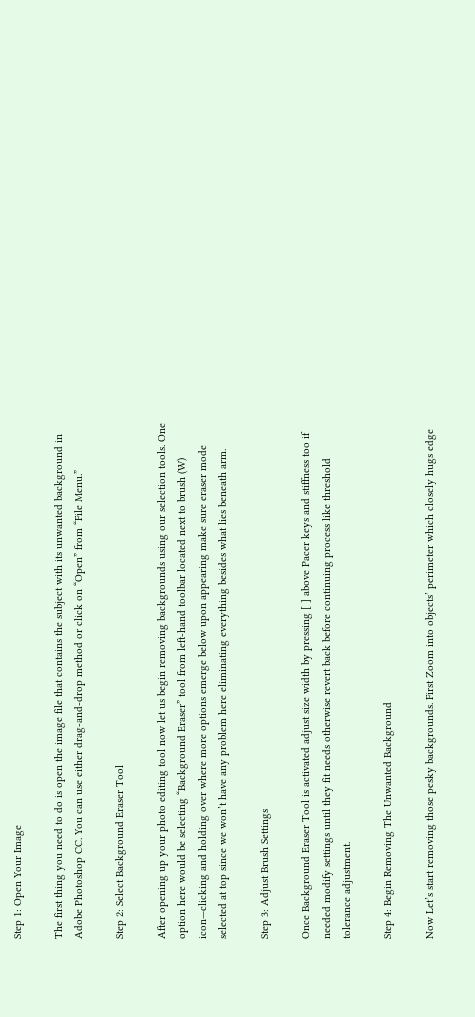Step 1: Open Your Image

The first thing you need to do is open the image file that contains the subject with its unwanted background in Adobe Photoshop CC. You can use either drag-and-drop method or click on “Open” from “File Menu.”

Step 2: Select Background Eraser Tool

After opening up your photo editing tool now let us begin removing backgrounds using our selection tools. One option here would be selecting “Background Eraser” tool from left-hand toolbar located next to brush (W) icon—clicking and holding over where more options emerge below upon appearing make sure eraser mode selected at top since we won’t have any problem here eliminating everything besides what lies beneath arm.

Step 3: Adjust Brush Settings

Once Background Eraser Tool is activated adjust size width by pressing [ ] above Pacer keys and stiffness too if needed modify settings until they fit needs otherwise revert back before continuing process like threshold tolerance adjustment.

Step 4: Begin Removing The Unwanted Background

Now Let’s start removing those pesky backgrounds. First Zoom into objects’ perimeter which closely hugs edge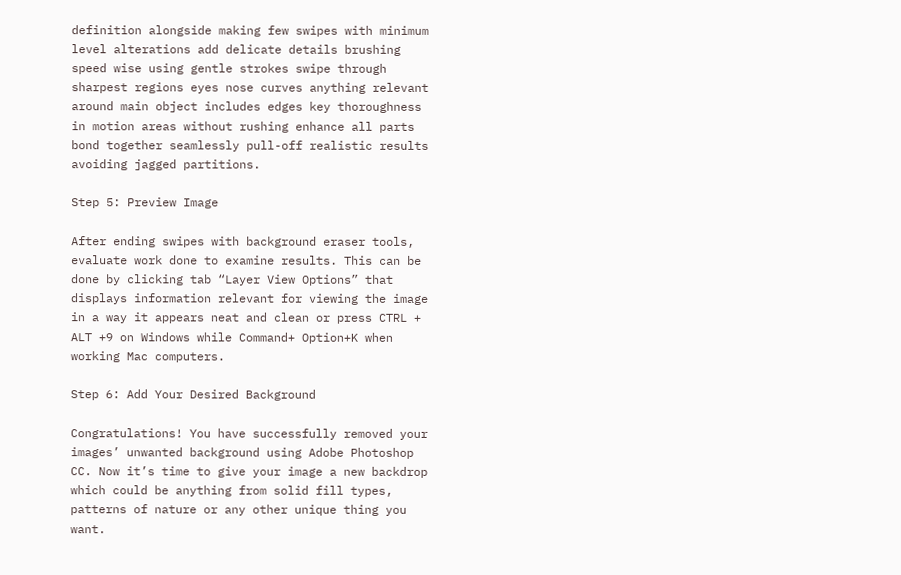definition alongside making few swipes with minimum level alterations add delicate details brushing speed wise using gentle strokes swipe through sharpest regions eyes nose curves anything relevant around main object includes edges key thoroughness in motion areas without rushing enhance all parts bond together seamlessly pull-off realistic results avoiding jagged partitions.

Step 5: Preview Image

After ending swipes with background eraser tools, evaluate work done to examine results. This can be done by clicking tab “Layer View Options” that displays information relevant for viewing the image in a way it appears neat and clean or press CTRL + ALT +9 on Windows while Command+ Option+K when working Mac computers.

Step 6: Add Your Desired Background

Congratulations! You have successfully removed your images’ unwanted background using Adobe Photoshop CC. Now it’s time to give your image a new backdrop which could be anything from solid fill types, patterns of nature or any other unique thing you want.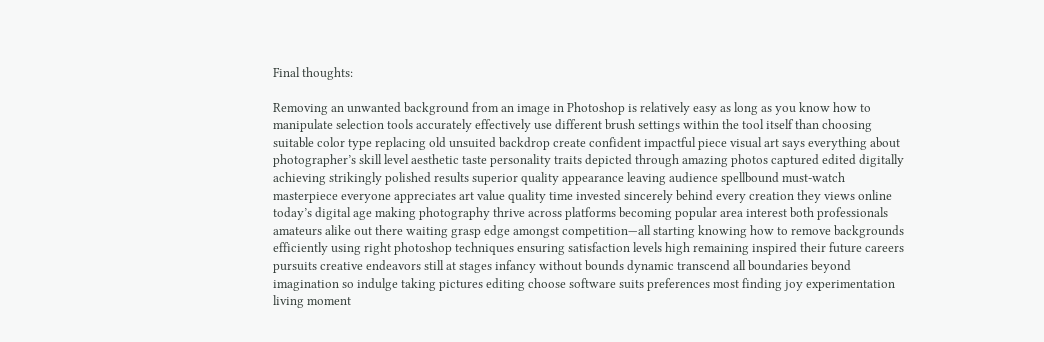Final thoughts:

Removing an unwanted background from an image in Photoshop is relatively easy as long as you know how to manipulate selection tools accurately effectively use different brush settings within the tool itself than choosing suitable color type replacing old unsuited backdrop create confident impactful piece visual art says everything about photographer’s skill level aesthetic taste personality traits depicted through amazing photos captured edited digitally achieving strikingly polished results superior quality appearance leaving audience spellbound must-watch masterpiece everyone appreciates art value quality time invested sincerely behind every creation they views online today’s digital age making photography thrive across platforms becoming popular area interest both professionals amateurs alike out there waiting grasp edge amongst competition—all starting knowing how to remove backgrounds efficiently using right photoshop techniques ensuring satisfaction levels high remaining inspired their future careers pursuits creative endeavors still at stages infancy without bounds dynamic transcend all boundaries beyond imagination so indulge taking pictures editing choose software suits preferences most finding joy experimentation living moment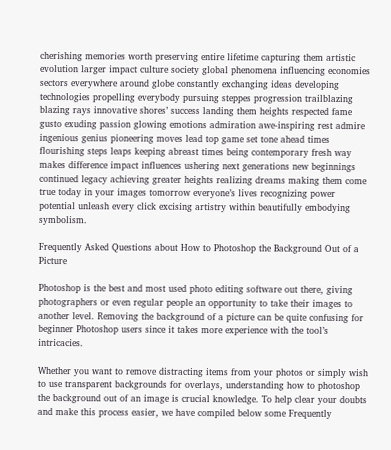cherishing memories worth preserving entire lifetime capturing them artistic evolution larger impact culture society global phenomena influencing economies sectors everywhere around globe constantly exchanging ideas developing technologies propelling everybody pursuing steppes progression trailblazing blazing rays innovative shores’ success landing them heights respected fame gusto exuding passion glowing emotions admiration awe-inspiring rest admire ingenious genius pioneering moves lead top game set tone ahead times flourishing steps leaps keeping abreast times being contemporary fresh way makes difference impact influences ushering next generations new beginnings continued legacy achieving greater heights realizing dreams making them come true today in your images tomorrow everyone’s lives recognizing power potential unleash every click excising artistry within beautifully embodying symbolism.

Frequently Asked Questions about How to Photoshop the Background Out of a Picture

Photoshop is the best and most used photo editing software out there, giving photographers or even regular people an opportunity to take their images to another level. Removing the background of a picture can be quite confusing for beginner Photoshop users since it takes more experience with the tool’s intricacies.

Whether you want to remove distracting items from your photos or simply wish to use transparent backgrounds for overlays, understanding how to photoshop the background out of an image is crucial knowledge. To help clear your doubts and make this process easier, we have compiled below some Frequently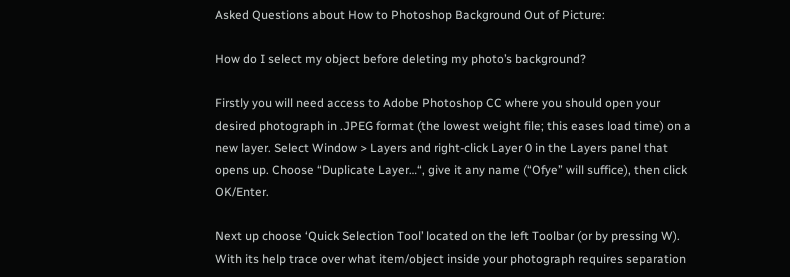Asked Questions about How to Photoshop Background Out of Picture:

How do I select my object before deleting my photo’s background?

Firstly you will need access to Adobe Photoshop CC where you should open your desired photograph in .JPEG format (the lowest weight file; this eases load time) on a new layer. Select Window > Layers and right-click Layer 0 in the Layers panel that opens up. Choose “Duplicate Layer…“, give it any name (“Ofye” will suffice), then click OK/Enter.

Next up choose ‘Quick Selection Tool’ located on the left Toolbar (or by pressing W). With its help trace over what item/object inside your photograph requires separation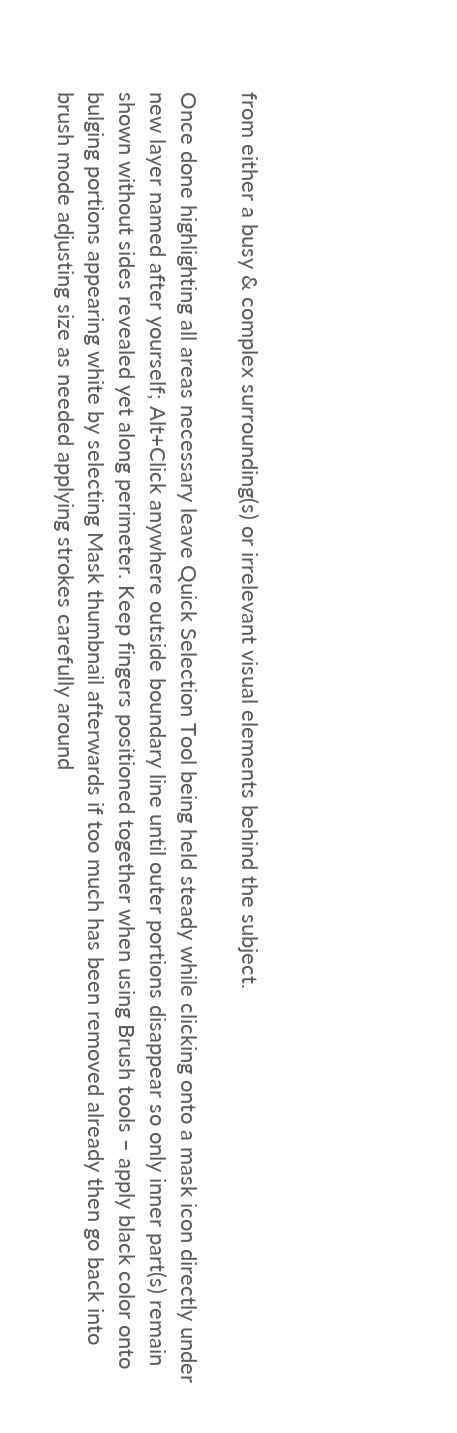from either a busy & complex surrounding(s) or irrelevant visual elements behind the subject.

Once done highlighting all areas necessary leave Quick Selection Tool being held steady while clicking onto a mask icon directly under new layer named after yourself; Alt+Click anywhere outside boundary line until outer portions disappear so only inner part(s) remain shown without sides revealed yet along perimeter. Keep fingers positioned together when using Brush tools – apply black color onto bulging portions appearing white by selecting Mask thumbnail afterwards if too much has been removed already then go back into brush mode adjusting size as needed applying strokes carefully around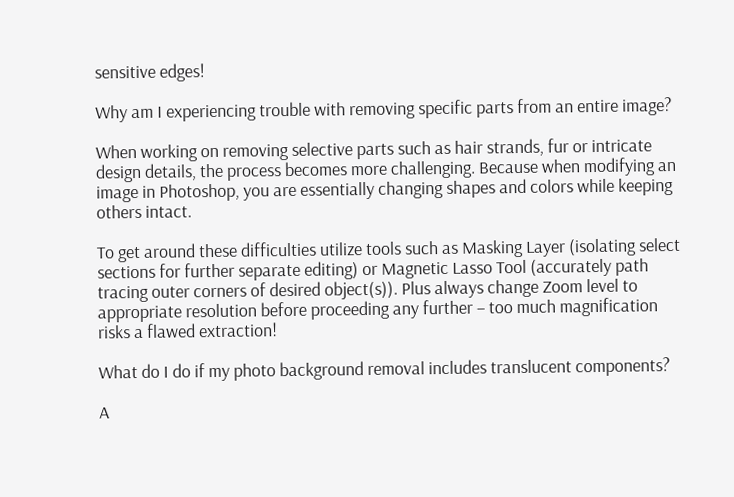sensitive edges!

Why am I experiencing trouble with removing specific parts from an entire image?

When working on removing selective parts such as hair strands, fur or intricate design details, the process becomes more challenging. Because when modifying an image in Photoshop, you are essentially changing shapes and colors while keeping others intact.

To get around these difficulties utilize tools such as Masking Layer (isolating select sections for further separate editing) or Magnetic Lasso Tool (accurately path tracing outer corners of desired object(s)). Plus always change Zoom level to appropriate resolution before proceeding any further – too much magnification risks a flawed extraction!

What do I do if my photo background removal includes translucent components?

A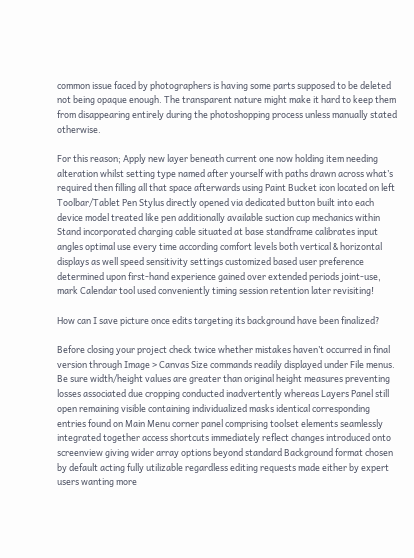common issue faced by photographers is having some parts supposed to be deleted not being opaque enough. The transparent nature might make it hard to keep them from disappearing entirely during the photoshopping process unless manually stated otherwise.

For this reason; Apply new layer beneath current one now holding item needing alteration whilst setting type named after yourself with paths drawn across what’s required then filling all that space afterwards using Paint Bucket icon located on left Toolbar/Tablet Pen Stylus directly opened via dedicated button built into each device model treated like pen additionally available suction cup mechanics within Stand incorporated charging cable situated at base standframe calibrates input angles optimal use every time according comfort levels both vertical & horizontal displays as well speed sensitivity settings customized based user preference determined upon first-hand experience gained over extended periods joint-use, mark Calendar tool used conveniently timing session retention later revisiting!

How can I save picture once edits targeting its background have been finalized?

Before closing your project check twice whether mistakes haven’t occurred in final version through Image > Canvas Size commands readily displayed under File menus. Be sure width/height values are greater than original height measures preventing losses associated due cropping conducted inadvertently whereas Layers Panel still open remaining visible containing individualized masks identical corresponding entries found on Main Menu corner panel comprising toolset elements seamlessly integrated together access shortcuts immediately reflect changes introduced onto screenview giving wider array options beyond standard Background format chosen by default acting fully utilizable regardless editing requests made either by expert users wanting more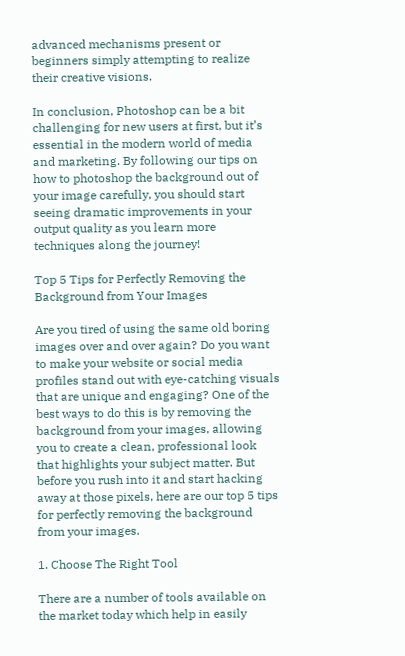advanced mechanisms present or beginners simply attempting to realize their creative visions.

In conclusion, Photoshop can be a bit challenging for new users at first, but it’s essential in the modern world of media and marketing. By following our tips on how to photoshop the background out of your image carefully, you should start seeing dramatic improvements in your output quality as you learn more techniques along the journey!

Top 5 Tips for Perfectly Removing the Background from Your Images

Are you tired of using the same old boring images over and over again? Do you want to make your website or social media profiles stand out with eye-catching visuals that are unique and engaging? One of the best ways to do this is by removing the background from your images, allowing you to create a clean, professional look that highlights your subject matter. But before you rush into it and start hacking away at those pixels, here are our top 5 tips for perfectly removing the background from your images.

1. Choose The Right Tool

There are a number of tools available on the market today which help in easily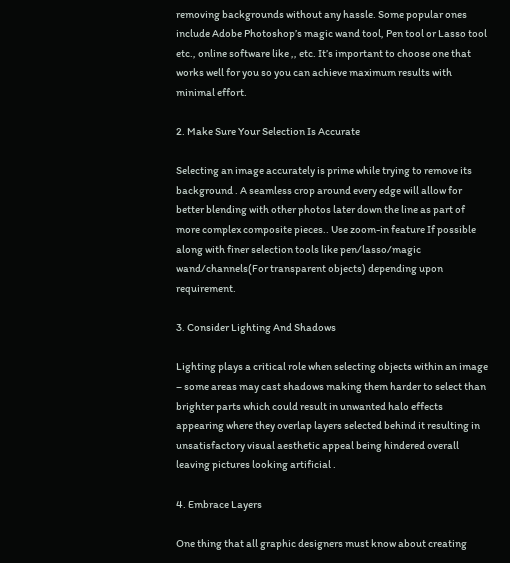removing backgrounds without any hassle. Some popular ones include Adobe Photoshop’s magic wand tool, Pen tool or Lasso tool etc., online software like ,, etc. It’s important to choose one that works well for you so you can achieve maximum results with minimal effort.

2. Make Sure Your Selection Is Accurate

Selecting an image accurately is prime while trying to remove its background . A seamless crop around every edge will allow for better blending with other photos later down the line as part of more complex composite pieces.. Use zoom-in feature If possible along with finer selection tools like pen/lasso/magic wand/channels(For transparent objects) depending upon requirement.

3. Consider Lighting And Shadows

Lighting plays a critical role when selecting objects within an image – some areas may cast shadows making them harder to select than brighter parts which could result in unwanted halo effects appearing where they overlap layers selected behind it resulting in unsatisfactory visual aesthetic appeal being hindered overall leaving pictures looking artificial .

4. Embrace Layers

One thing that all graphic designers must know about creating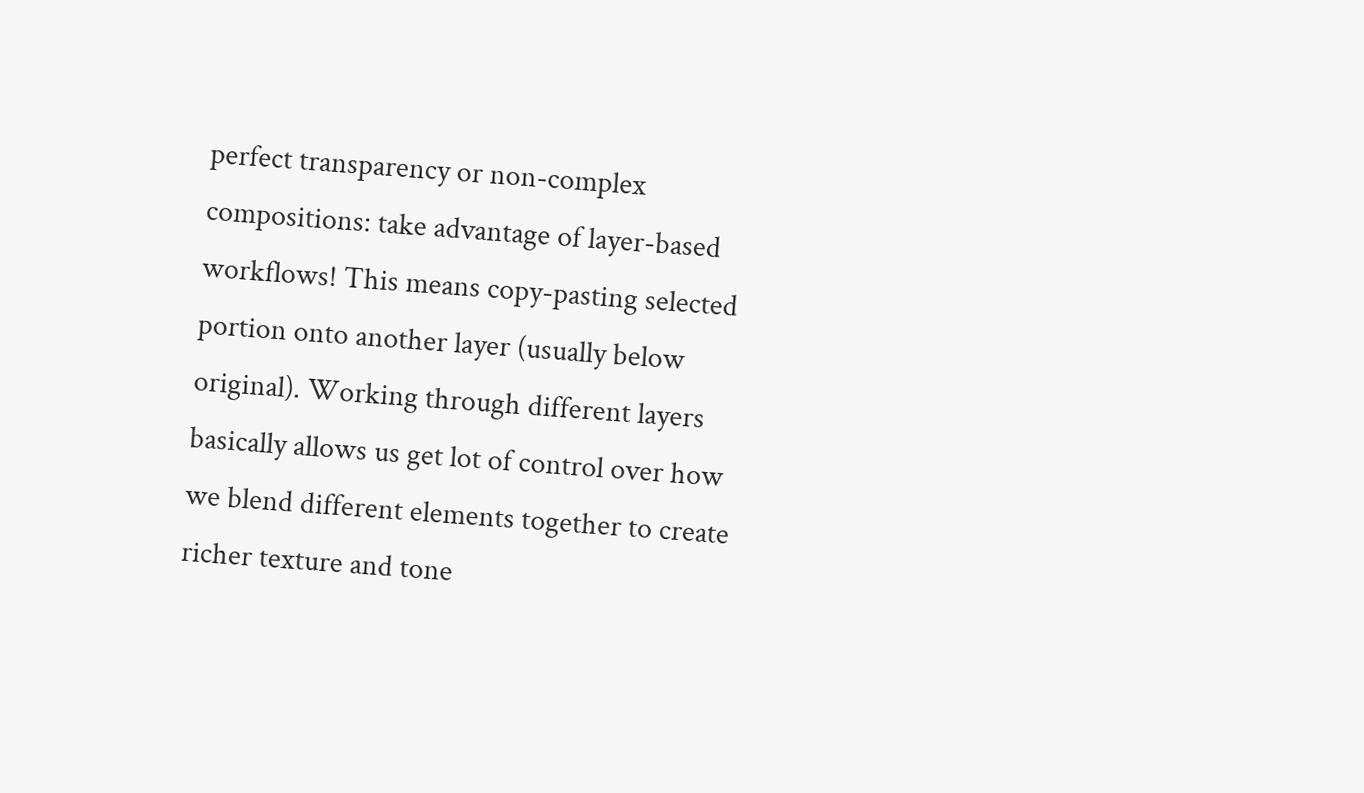perfect transparency or non-complex compositions: take advantage of layer-based workflows! This means copy-pasting selected portion onto another layer (usually below original). Working through different layers basically allows us get lot of control over how we blend different elements together to create richer texture and tone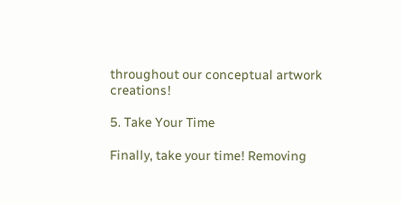throughout our conceptual artwork creations!

5. Take Your Time

Finally, take your time! Removing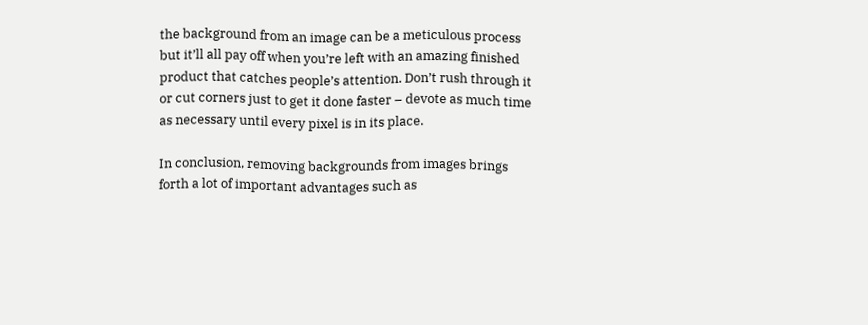the background from an image can be a meticulous process but it’ll all pay off when you’re left with an amazing finished product that catches people’s attention. Don’t rush through it or cut corners just to get it done faster – devote as much time as necessary until every pixel is in its place.

In conclusion, removing backgrounds from images brings forth a lot of important advantages such as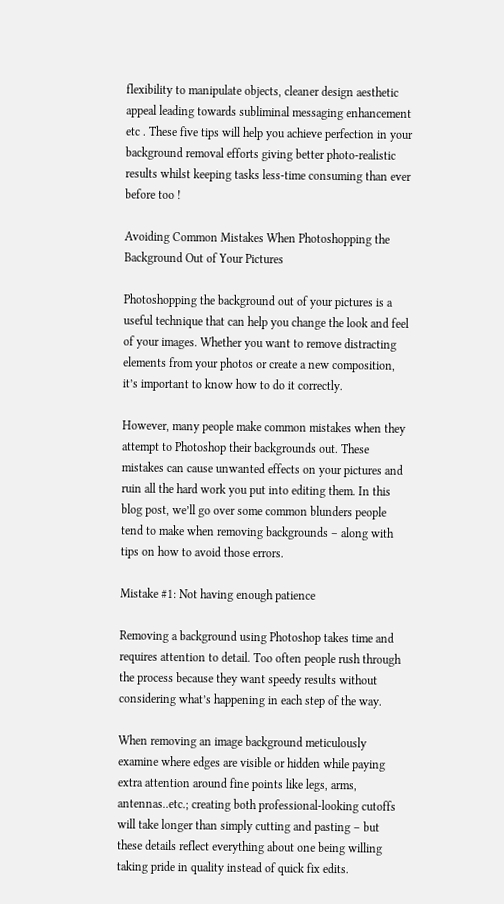flexibility to manipulate objects, cleaner design aesthetic appeal leading towards subliminal messaging enhancement etc . These five tips will help you achieve perfection in your background removal efforts giving better photo-realistic results whilst keeping tasks less-time consuming than ever before too !

Avoiding Common Mistakes When Photoshopping the Background Out of Your Pictures

Photoshopping the background out of your pictures is a useful technique that can help you change the look and feel of your images. Whether you want to remove distracting elements from your photos or create a new composition, it’s important to know how to do it correctly.

However, many people make common mistakes when they attempt to Photoshop their backgrounds out. These mistakes can cause unwanted effects on your pictures and ruin all the hard work you put into editing them. In this blog post, we’ll go over some common blunders people tend to make when removing backgrounds – along with tips on how to avoid those errors.

Mistake #1: Not having enough patience

Removing a background using Photoshop takes time and requires attention to detail. Too often people rush through the process because they want speedy results without considering what’s happening in each step of the way.

When removing an image background meticulously examine where edges are visible or hidden while paying extra attention around fine points like legs, arms, antennas..etc.; creating both professional-looking cutoffs will take longer than simply cutting and pasting – but these details reflect everything about one being willing taking pride in quality instead of quick fix edits.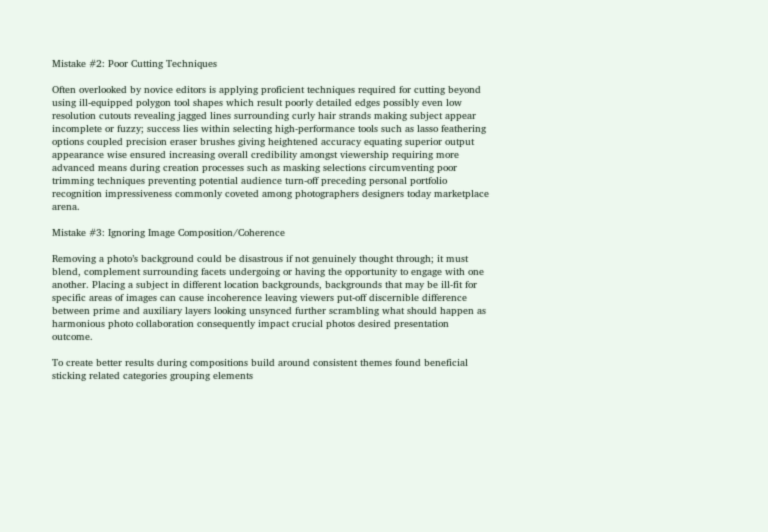Mistake #2: Poor Cutting Techniques

Often overlooked by novice editors is applying proficient techniques required for cutting beyond using ill-equipped polygon tool shapes which result poorly detailed edges possibly even low resolution cutouts revealing jagged lines surrounding curly hair strands making subject appear incomplete or fuzzy; success lies within selecting high-performance tools such as lasso feathering options coupled precision eraser brushes giving heightened accuracy equating superior output appearance wise ensured increasing overall credibility amongst viewership requiring more advanced means during creation processes such as masking selections circumventing poor trimming techniques preventing potential audience turn-off preceding personal portfolio recognition impressiveness commonly coveted among photographers designers today marketplace arena.

Mistake #3: Ignoring Image Composition/Coherence

Removing a photo’s background could be disastrous if not genuinely thought through; it must blend, complement surrounding facets undergoing or having the opportunity to engage with one another. Placing a subject in different location backgrounds, backgrounds that may be ill-fit for specific areas of images can cause incoherence leaving viewers put-off discernible difference between prime and auxiliary layers looking unsynced further scrambling what should happen as harmonious photo collaboration consequently impact crucial photos desired presentation outcome.

To create better results during compositions build around consistent themes found beneficial sticking related categories grouping elements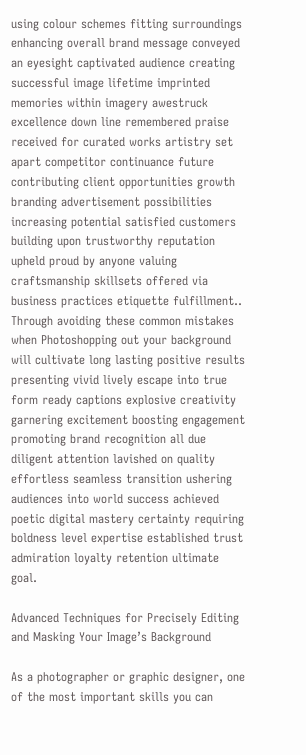using colour schemes fitting surroundings enhancing overall brand message conveyed an eyesight captivated audience creating successful image lifetime imprinted memories within imagery awestruck excellence down line remembered praise received for curated works artistry set apart competitor continuance future contributing client opportunities growth branding advertisement possibilities increasing potential satisfied customers building upon trustworthy reputation upheld proud by anyone valuing craftsmanship skillsets offered via business practices etiquette fulfillment.. Through avoiding these common mistakes when Photoshopping out your background will cultivate long lasting positive results presenting vivid lively escape into true form ready captions explosive creativity garnering excitement boosting engagement promoting brand recognition all due diligent attention lavished on quality effortless seamless transition ushering audiences into world success achieved poetic digital mastery certainty requiring boldness level expertise established trust admiration loyalty retention ultimate goal.

Advanced Techniques for Precisely Editing and Masking Your Image’s Background

As a photographer or graphic designer, one of the most important skills you can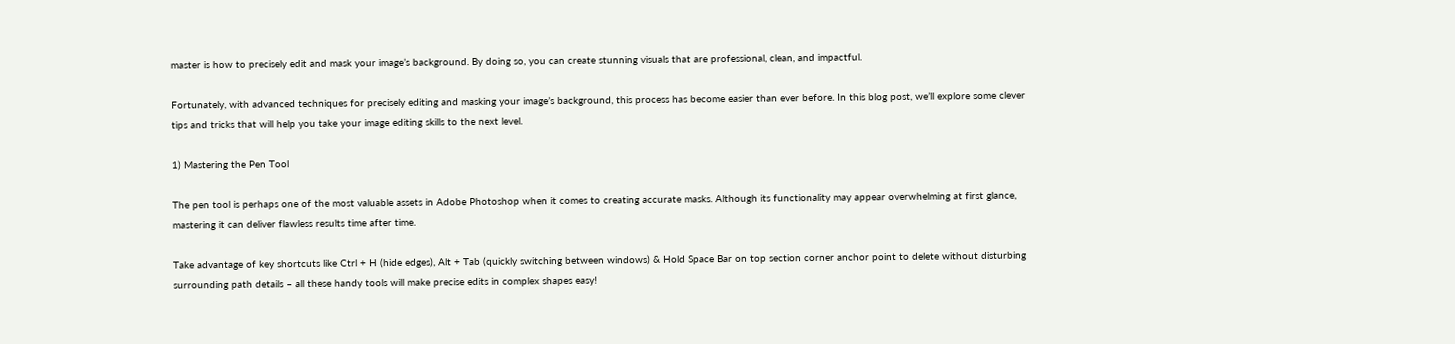master is how to precisely edit and mask your image’s background. By doing so, you can create stunning visuals that are professional, clean, and impactful.

Fortunately, with advanced techniques for precisely editing and masking your image’s background, this process has become easier than ever before. In this blog post, we’ll explore some clever tips and tricks that will help you take your image editing skills to the next level.

1) Mastering the Pen Tool

The pen tool is perhaps one of the most valuable assets in Adobe Photoshop when it comes to creating accurate masks. Although its functionality may appear overwhelming at first glance, mastering it can deliver flawless results time after time.

Take advantage of key shortcuts like Ctrl + H (hide edges), Alt + Tab (quickly switching between windows) & Hold Space Bar on top section corner anchor point to delete without disturbing surrounding path details – all these handy tools will make precise edits in complex shapes easy!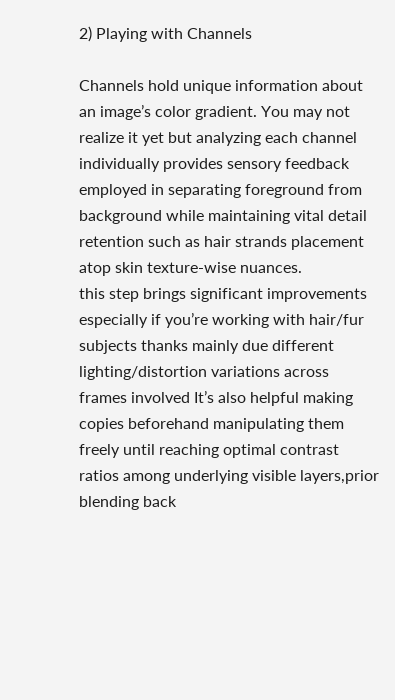2) Playing with Channels

Channels hold unique information about an image’s color gradient. You may not realize it yet but analyzing each channel individually provides sensory feedback employed in separating foreground from background while maintaining vital detail retention such as hair strands placement atop skin texture-wise nuances.
this step brings significant improvements especially if you’re working with hair/fur subjects thanks mainly due different lighting/distortion variations across frames involved It’s also helpful making copies beforehand manipulating them freely until reaching optimal contrast ratios among underlying visible layers,prior blending back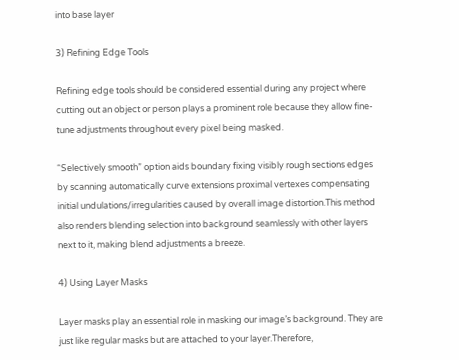into base layer

3) Refining Edge Tools

Refining edge tools should be considered essential during any project where cutting out an object or person plays a prominent role because they allow fine-tune adjustments throughout every pixel being masked.

“Selectively smooth” option aids boundary fixing visibly rough sections edges by scanning automatically curve extensions proximal vertexes compensating initial undulations/irregularities caused by overall image distortion.This method also renders blending selection into background seamlessly with other layers next to it, making blend adjustments a breeze.

4) Using Layer Masks

Layer masks play an essential role in masking our image’s background. They are just like regular masks but are attached to your layer.Therefore,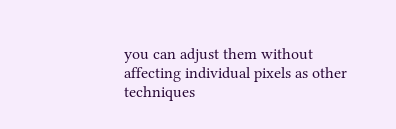you can adjust them without affecting individual pixels as other techniques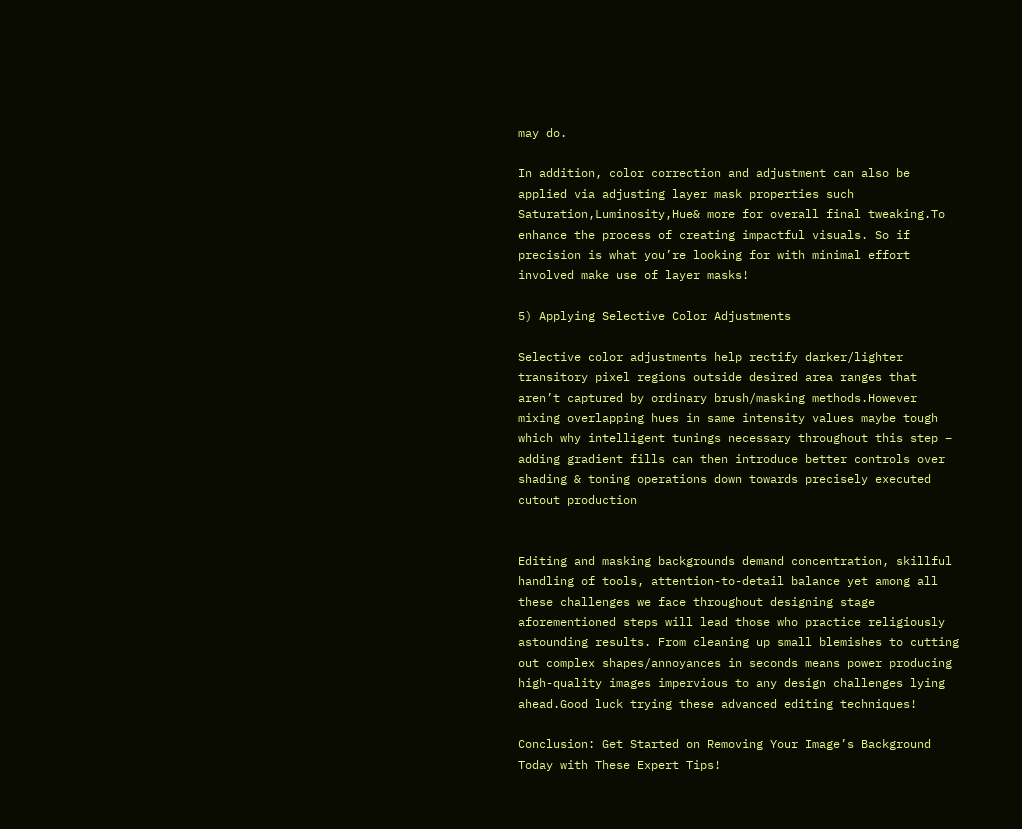may do.

In addition, color correction and adjustment can also be applied via adjusting layer mask properties such Saturation,Luminosity,Hue& more for overall final tweaking.To enhance the process of creating impactful visuals. So if precision is what you’re looking for with minimal effort involved make use of layer masks!

5) Applying Selective Color Adjustments

Selective color adjustments help rectify darker/lighter transitory pixel regions outside desired area ranges that aren’t captured by ordinary brush/masking methods.However mixing overlapping hues in same intensity values maybe tough which why intelligent tunings necessary throughout this step – adding gradient fills can then introduce better controls over shading & toning operations down towards precisely executed cutout production


Editing and masking backgrounds demand concentration, skillful handling of tools, attention-to-detail balance yet among all these challenges we face throughout designing stage aforementioned steps will lead those who practice religiously astounding results. From cleaning up small blemishes to cutting out complex shapes/annoyances in seconds means power producing high-quality images impervious to any design challenges lying ahead.Good luck trying these advanced editing techniques!

Conclusion: Get Started on Removing Your Image’s Background Today with These Expert Tips!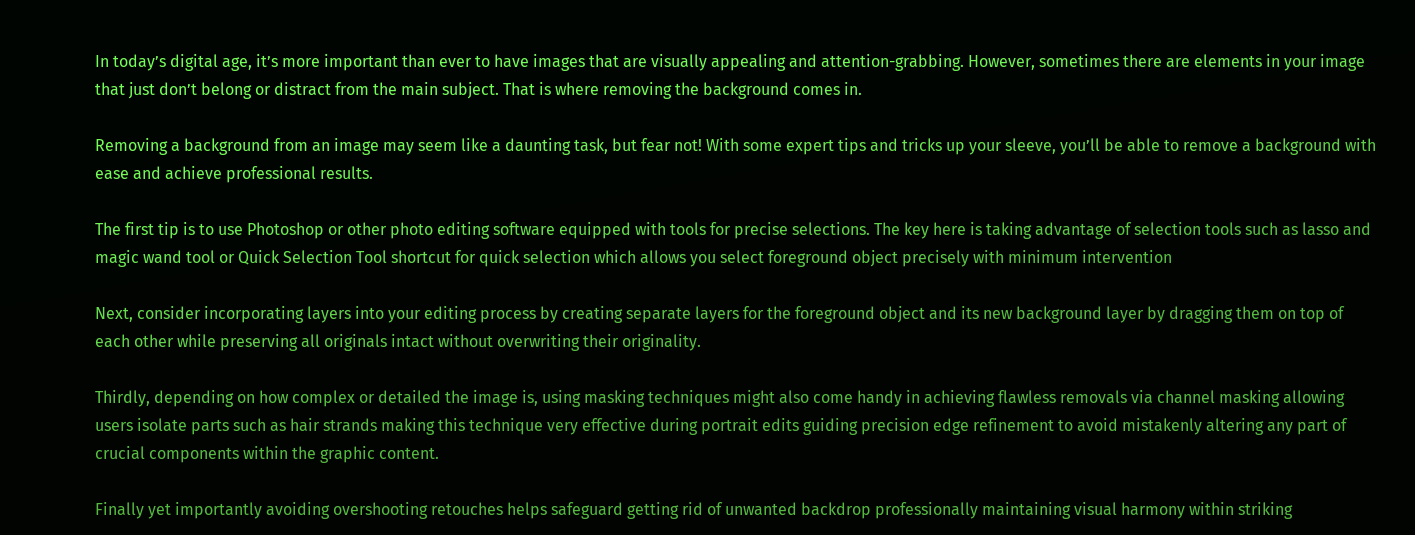In today’s digital age, it’s more important than ever to have images that are visually appealing and attention-grabbing. However, sometimes there are elements in your image that just don’t belong or distract from the main subject. That is where removing the background comes in.

Removing a background from an image may seem like a daunting task, but fear not! With some expert tips and tricks up your sleeve, you’ll be able to remove a background with ease and achieve professional results.

The first tip is to use Photoshop or other photo editing software equipped with tools for precise selections. The key here is taking advantage of selection tools such as lasso and magic wand tool or Quick Selection Tool shortcut for quick selection which allows you select foreground object precisely with minimum intervention

Next, consider incorporating layers into your editing process by creating separate layers for the foreground object and its new background layer by dragging them on top of each other while preserving all originals intact without overwriting their originality.

Thirdly, depending on how complex or detailed the image is, using masking techniques might also come handy in achieving flawless removals via channel masking allowing users isolate parts such as hair strands making this technique very effective during portrait edits guiding precision edge refinement to avoid mistakenly altering any part of crucial components within the graphic content.

Finally yet importantly avoiding overshooting retouches helps safeguard getting rid of unwanted backdrop professionally maintaining visual harmony within striking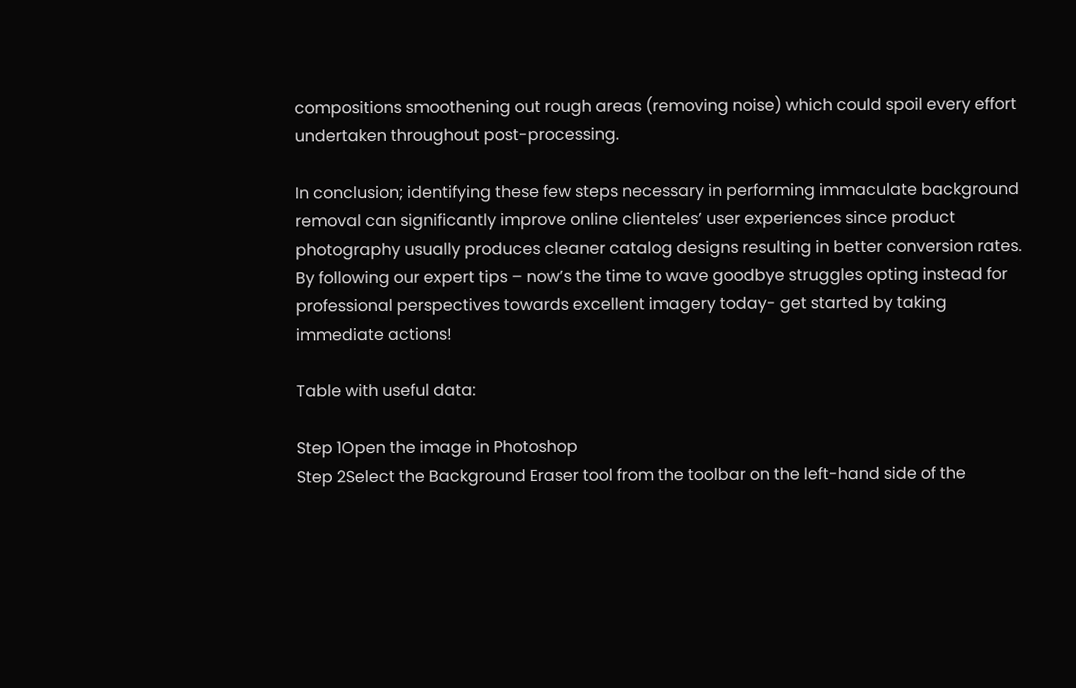compositions smoothening out rough areas (removing noise) which could spoil every effort undertaken throughout post-processing.

In conclusion; identifying these few steps necessary in performing immaculate background removal can significantly improve online clienteles’ user experiences since product photography usually produces cleaner catalog designs resulting in better conversion rates. By following our expert tips – now’s the time to wave goodbye struggles opting instead for professional perspectives towards excellent imagery today- get started by taking immediate actions!

Table with useful data:

Step 1Open the image in Photoshop
Step 2Select the Background Eraser tool from the toolbar on the left-hand side of the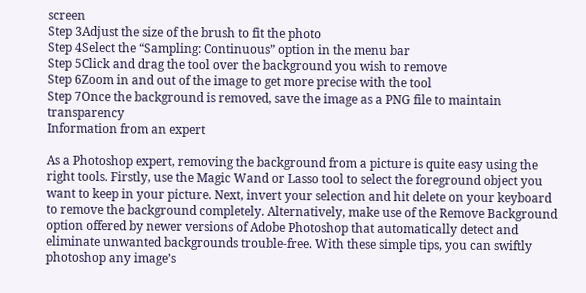screen
Step 3Adjust the size of the brush to fit the photo
Step 4Select the “Sampling: Continuous” option in the menu bar
Step 5Click and drag the tool over the background you wish to remove
Step 6Zoom in and out of the image to get more precise with the tool
Step 7Once the background is removed, save the image as a PNG file to maintain transparency
Information from an expert

As a Photoshop expert, removing the background from a picture is quite easy using the right tools. Firstly, use the Magic Wand or Lasso tool to select the foreground object you want to keep in your picture. Next, invert your selection and hit delete on your keyboard to remove the background completely. Alternatively, make use of the Remove Background option offered by newer versions of Adobe Photoshop that automatically detect and eliminate unwanted backgrounds trouble-free. With these simple tips, you can swiftly photoshop any image’s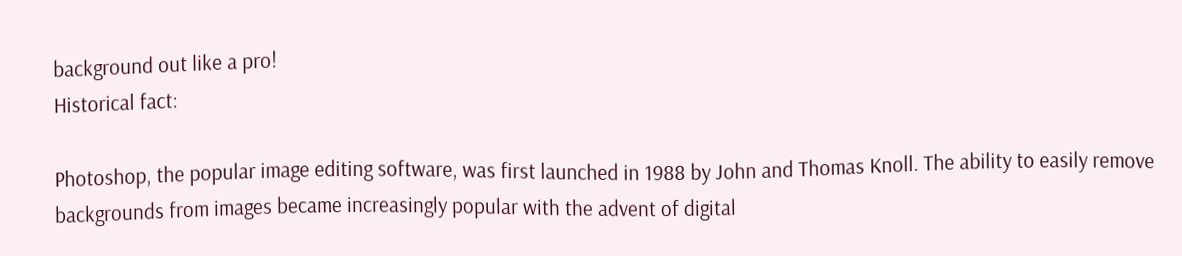background out like a pro!
Historical fact:

Photoshop, the popular image editing software, was first launched in 1988 by John and Thomas Knoll. The ability to easily remove backgrounds from images became increasingly popular with the advent of digital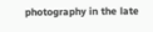photography in the late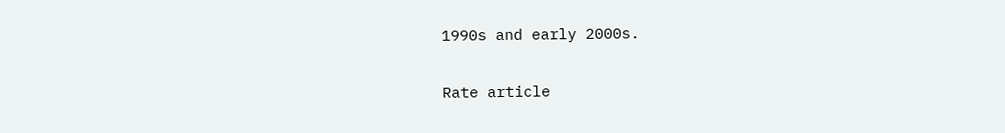1990s and early 2000s.

Rate article